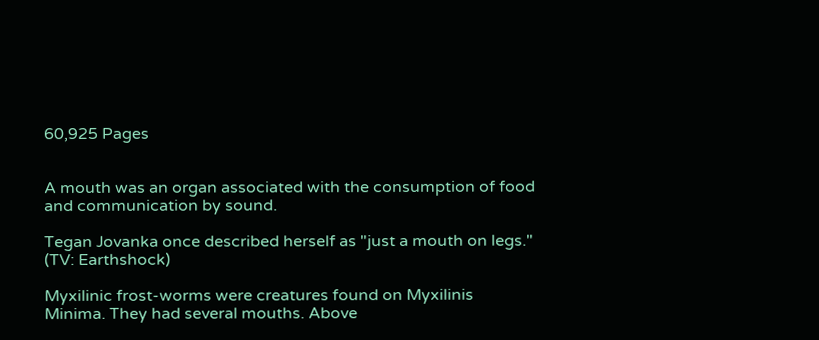60,925 Pages


A mouth was an organ associated with the consumption of food and communication by sound.

Tegan Jovanka once described herself as "just a mouth on legs." (TV: Earthshock)

Myxilinic frost-worms were creatures found on Myxilinis Minima. They had several mouths. Above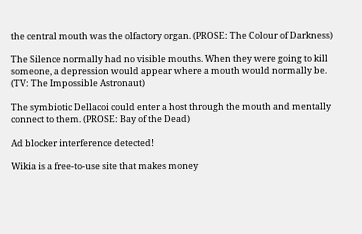the central mouth was the olfactory organ. (PROSE: The Colour of Darkness)

The Silence normally had no visible mouths. When they were going to kill someone, a depression would appear where a mouth would normally be. (TV: The Impossible Astronaut)

The symbiotic Dellacoi could enter a host through the mouth and mentally connect to them. (PROSE: Bay of the Dead)

Ad blocker interference detected!

Wikia is a free-to-use site that makes money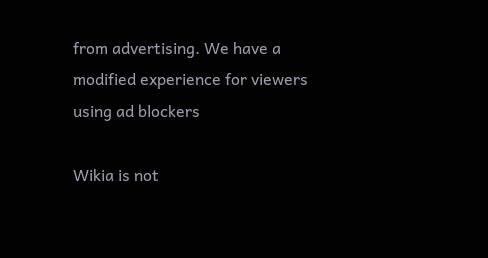from advertising. We have a modified experience for viewers using ad blockers

Wikia is not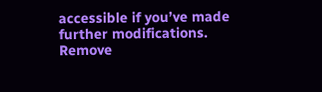accessible if you’ve made further modifications. Remove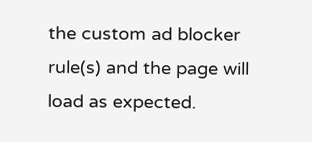the custom ad blocker rule(s) and the page will load as expected.